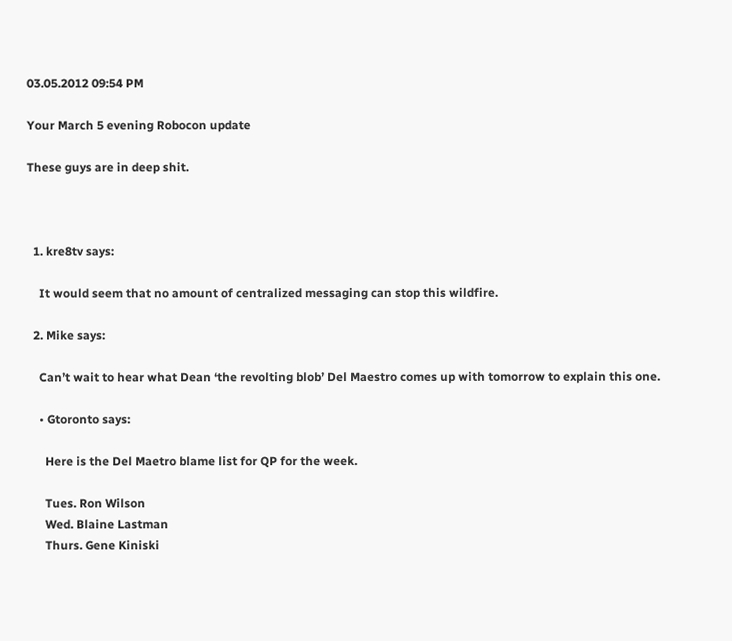03.05.2012 09:54 PM

Your March 5 evening Robocon update

These guys are in deep shit.



  1. kre8tv says:

    It would seem that no amount of centralized messaging can stop this wildfire.

  2. Mike says:

    Can’t wait to hear what Dean ‘the revolting blob’ Del Maestro comes up with tomorrow to explain this one.

    • Gtoronto says:

      Here is the Del Maetro blame list for QP for the week.

      Tues. Ron Wilson
      Wed. Blaine Lastman
      Thurs. Gene Kiniski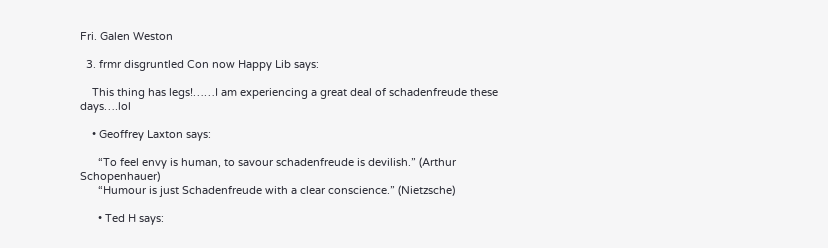Fri. Galen Weston

  3. frmr disgruntled Con now Happy Lib says:

    This thing has legs!……I am experiencing a great deal of schadenfreude these days….lol

    • Geoffrey Laxton says:

      “To feel envy is human, to savour schadenfreude is devilish.” (Arthur Schopenhauer)
      “Humour is just Schadenfreude with a clear conscience.” (Nietzsche)

      • Ted H says: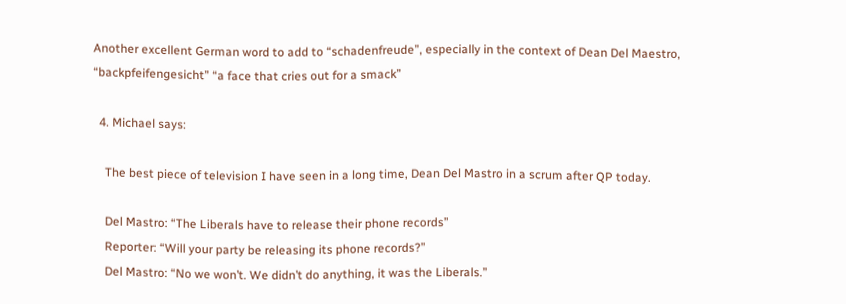Another excellent German word to add to “schadenfreude”, especially in the context of Dean Del Maestro, “backpfeifengesicht” “a face that cries out for a smack”

  4. Michael says:

    The best piece of television I have seen in a long time, Dean Del Mastro in a scrum after QP today.

    Del Mastro: “The Liberals have to release their phone records”
    Reporter: “Will your party be releasing its phone records?”
    Del Mastro: “No we won’t. We didn’t do anything, it was the Liberals.”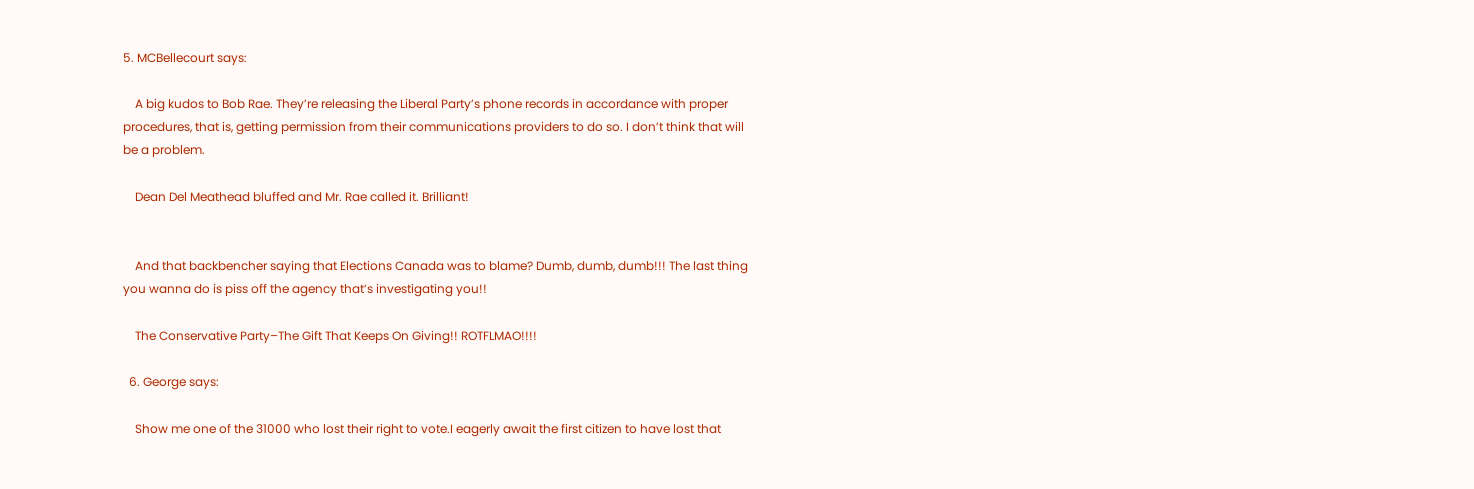5. MCBellecourt says:

    A big kudos to Bob Rae. They’re releasing the Liberal Party’s phone records in accordance with proper procedures, that is, getting permission from their communications providers to do so. I don’t think that will be a problem.

    Dean Del Meathead bluffed and Mr. Rae called it. Brilliant!


    And that backbencher saying that Elections Canada was to blame? Dumb, dumb, dumb!!! The last thing you wanna do is piss off the agency that’s investigating you!!

    The Conservative Party–The Gift That Keeps On Giving!! ROTFLMAO!!!!

  6. George says:

    Show me one of the 31000 who lost their right to vote.I eagerly await the first citizen to have lost that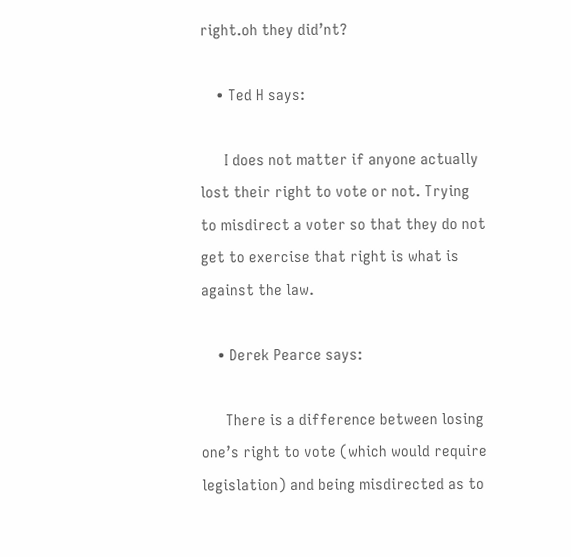right.oh they did’nt?

    • Ted H says:

      I does not matter if anyone actually lost their right to vote or not. Trying to misdirect a voter so that they do not get to exercise that right is what is against the law.

    • Derek Pearce says:

      There is a difference between losing one’s right to vote (which would require legislation) and being misdirected as to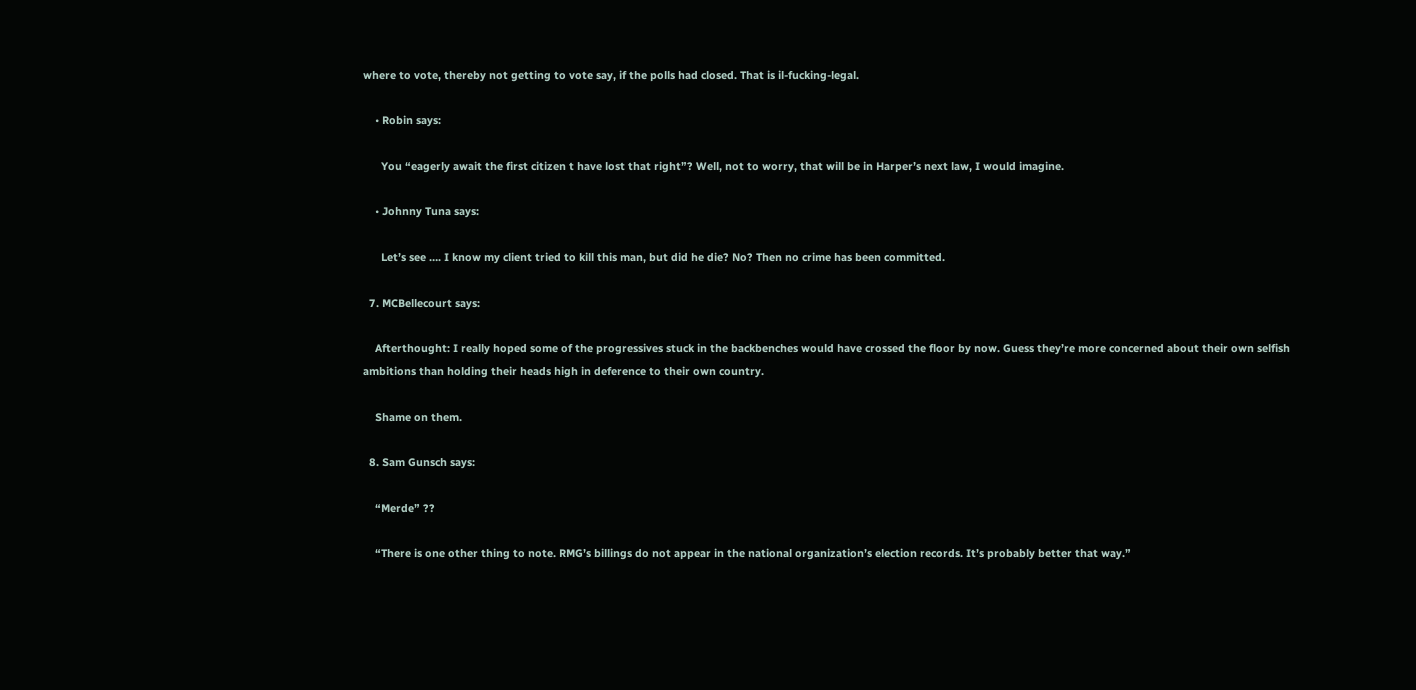where to vote, thereby not getting to vote say, if the polls had closed. That is il-fucking-legal.

    • Robin says:

      You “eagerly await the first citizen t have lost that right”? Well, not to worry, that will be in Harper’s next law, I would imagine.

    • Johnny Tuna says:

      Let’s see …. I know my client tried to kill this man, but did he die? No? Then no crime has been committed.

  7. MCBellecourt says:

    Afterthought: I really hoped some of the progressives stuck in the backbenches would have crossed the floor by now. Guess they’re more concerned about their own selfish ambitions than holding their heads high in deference to their own country.

    Shame on them.

  8. Sam Gunsch says:

    “Merde” ??

    “There is one other thing to note. RMG’s billings do not appear in the national organization’s election records. It’s probably better that way.”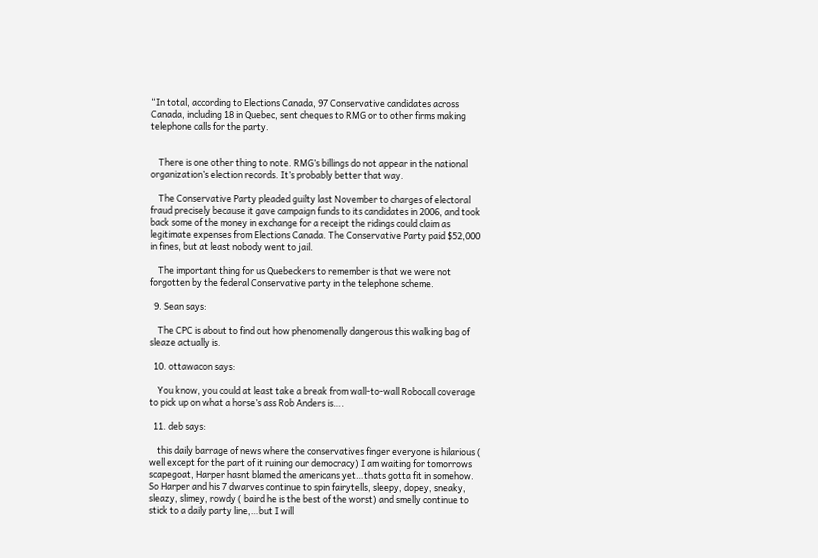“In total, according to Elections Canada, 97 Conservative candidates across Canada, including 18 in Quebec, sent cheques to RMG or to other firms making telephone calls for the party.


    There is one other thing to note. RMG’s billings do not appear in the national organization’s election records. It’s probably better that way.

    The Conservative Party pleaded guilty last November to charges of electoral fraud precisely because it gave campaign funds to its candidates in 2006, and took back some of the money in exchange for a receipt the ridings could claim as legitimate expenses from Elections Canada. The Conservative Party paid $52,000 in fines, but at least nobody went to jail.

    The important thing for us Quebeckers to remember is that we were not forgotten by the federal Conservative party in the telephone scheme.

  9. Sean says:

    The CPC is about to find out how phenomenally dangerous this walking bag of sleaze actually is.

  10. ottawacon says:

    You know, you could at least take a break from wall-to-wall Robocall coverage to pick up on what a horse’s ass Rob Anders is….

  11. deb says:

    this daily barrage of news where the conservatives finger everyone is hilarious ( well except for the part of it ruining our democracy) I am waiting for tomorrows scapegoat, Harper hasnt blamed the americans yet…thats gotta fit in somehow. So Harper and his 7 dwarves continue to spin fairytells, sleepy, dopey, sneaky, sleazy, slimey, rowdy ( baird he is the best of the worst) and smelly continue to stick to a daily party line,…but I will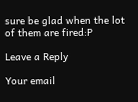sure be glad when the lot of them are fired:P

Leave a Reply

Your email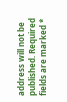address will not be published. Required fields are marked *